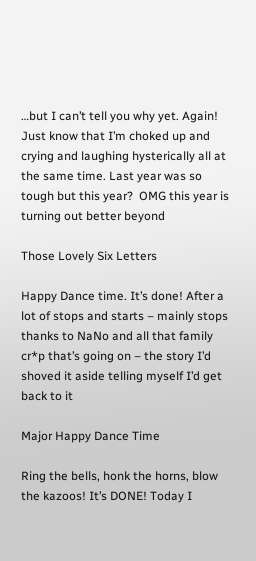…but I can’t tell you why yet. Again!  Just know that I’m choked up and crying and laughing hysterically all at the same time. Last year was so tough but this year?  OMG this year is turning out better beyond

Those Lovely Six Letters

Happy Dance time. It’s done! After a lot of stops and starts – mainly stops thanks to NaNo and all that family cr*p that’s going on – the story I’d shoved it aside telling myself I’d get back to it

Major Happy Dance Time

Ring the bells, honk the horns, blow the kazoos! It’s DONE! Today I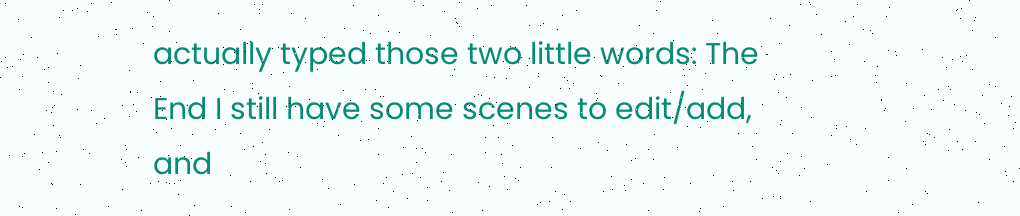actually typed those two little words: The End I still have some scenes to edit/add, and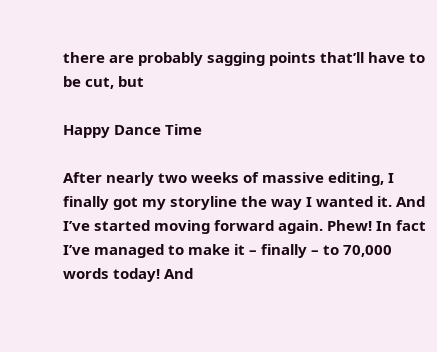there are probably sagging points that’ll have to be cut, but

Happy Dance Time

After nearly two weeks of massive editing, I finally got my storyline the way I wanted it. And I’ve started moving forward again. Phew! In fact I’ve managed to make it – finally – to 70,000 words today! And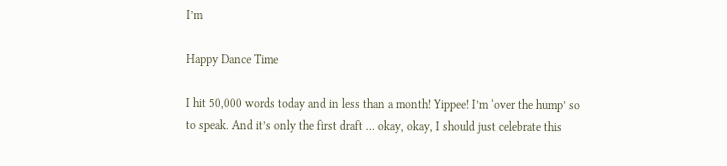I’m

Happy Dance Time

I hit 50,000 words today and in less than a month! Yippee! I’m ‘over the hump’ so to speak. And it’s only the first draft … okay, okay, I should just celebrate this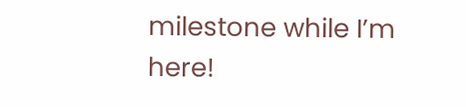milestone while I’m here!